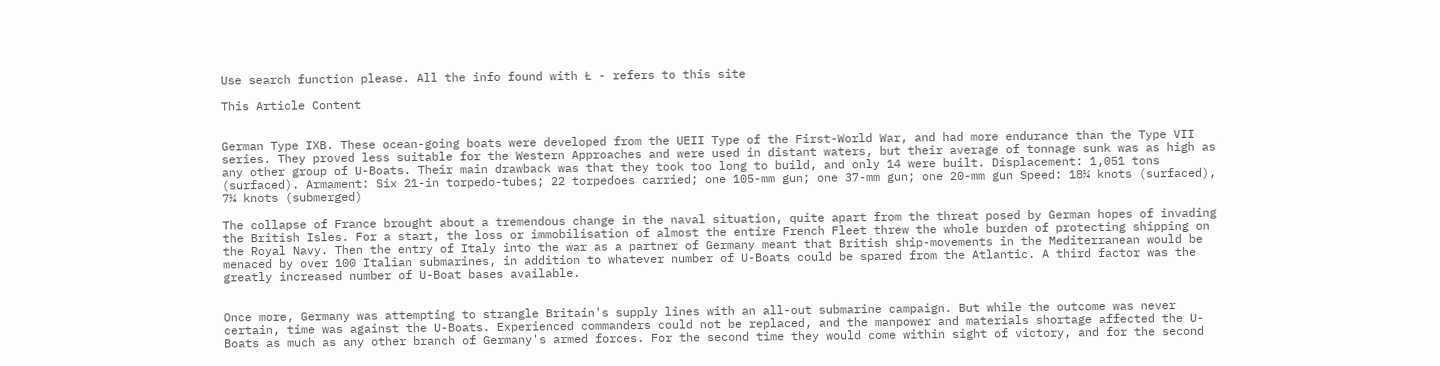Use search function please. All the info found with Ł - refers to this site

This Article Content


German Type IXB. These ocean-going boats were developed from the UEII Type of the First-World War, and had more endurance than the Type VII series. They proved less suitable for the Western Approaches and were used in distant waters, but their average of tonnage sunk was as high as any other group of U-Boats. Their main drawback was that they took too long to build, and only 14 were built. Displacement: 1,051 tons (surfaced). Armament: Six 21-in torpedo-tubes; 22 torpedoes carried; one 105-mm gun; one 37-mm gun; one 20-mm gun Speed: 18¼ knots (surfaced), 7¼ knots (submerged)

The collapse of France brought about a tremendous change in the naval situation, quite apart from the threat posed by German hopes of invading the British Isles. For a start, the loss or immobilisation of almost the entire French Fleet threw the whole burden of protecting shipping on the Royal Navy. Then the entry of Italy into the war as a partner of Germany meant that British ship-movements in the Mediterranean would be menaced by over 100 Italian submarines, in addition to whatever number of U-Boats could be spared from the Atlantic. A third factor was the greatly increased number of U-Boat bases available.


Once more, Germany was attempting to strangle Britain's supply lines with an all-out submarine campaign. But while the outcome was never certain, time was against the U-Boats. Experienced commanders could not be replaced, and the manpower and materials shortage affected the U-Boats as much as any other branch of Germany's armed forces. For the second time they would come within sight of victory, and for the second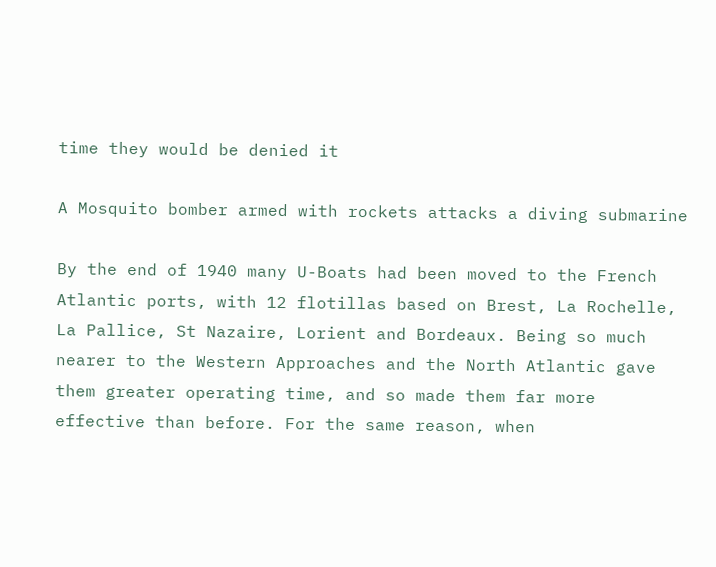time they would be denied it

A Mosquito bomber armed with rockets attacks a diving submarine

By the end of 1940 many U-Boats had been moved to the French Atlantic ports, with 12 flotillas based on Brest, La Rochelle, La Pallice, St Nazaire, Lorient and Bordeaux. Being so much nearer to the Western Approaches and the North Atlantic gave them greater operating time, and so made them far more effective than before. For the same reason, when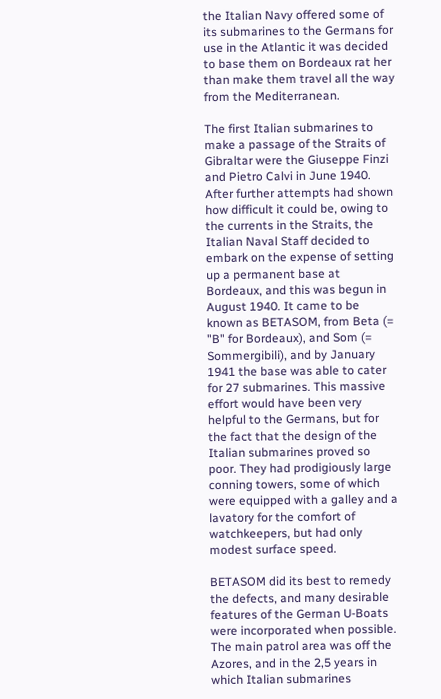the Italian Navy offered some of its submarines to the Germans for use in the Atlantic it was decided to base them on Bordeaux rat her than make them travel all the way from the Mediterranean.

The first Italian submarines to make a passage of the Straits of Gibraltar were the Giuseppe Finzi and Pietro Calvi in June 1940. After further attempts had shown how difficult it could be, owing to the currents in the Straits, the Italian Naval Staff decided to embark on the expense of setting up a permanent base at Bordeaux, and this was begun in August 1940. It came to be known as BETASOM, from Beta (= "B" for Bordeaux), and Som (= Sommergibili), and by January 1941 the base was able to cater for 27 submarines. This massive effort would have been very helpful to the Germans, but for the fact that the design of the Italian submarines proved so poor. They had prodigiously large conning towers, some of which were equipped with a galley and a lavatory for the comfort of watchkeepers, but had only modest surface speed.

BETASOM did its best to remedy the defects, and many desirable features of the German U-Boats were incorporated when possible. The main patrol area was off the Azores, and in the 2,5 years in which Italian submarines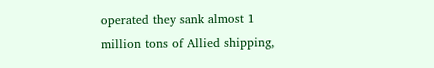operated they sank almost 1 million tons of Allied shipping,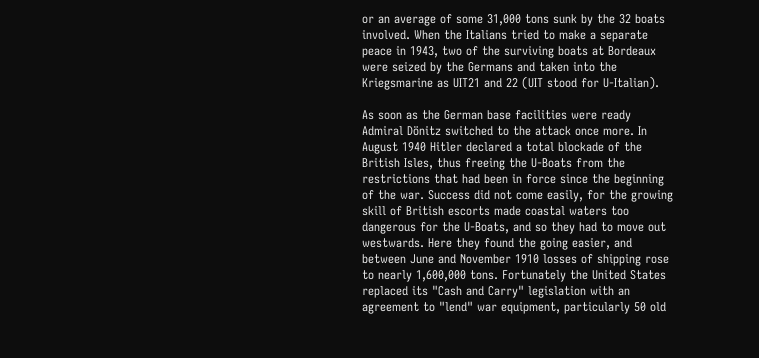or an average of some 31,000 tons sunk by the 32 boats involved. When the Italians tried to make a separate peace in 1943, two of the surviving boats at Bordeaux were seized by the Germans and taken into the Kriegsmarine as UIT21 and 22 (UIT stood for U-Italian).

As soon as the German base facilities were ready Admiral Dönitz switched to the attack once more. In August 1940 Hitler declared a total blockade of the British Isles, thus freeing the U-Boats from the restrictions that had been in force since the beginning of the war. Success did not come easily, for the growing skill of British escorts made coastal waters too dangerous for the U-Boats, and so they had to move out westwards. Here they found the going easier, and between June and November 1910 losses of shipping rose to nearly 1,600,000 tons. Fortunately the United States replaced its "Cash and Carry" legislation with an agreement to "lend" war equipment, particularly 50 old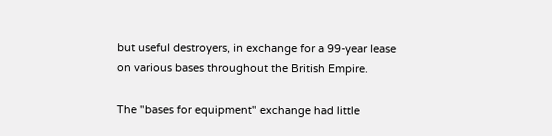but useful destroyers, in exchange for a 99-year lease on various bases throughout the British Empire.

The "bases for equipment" exchange had little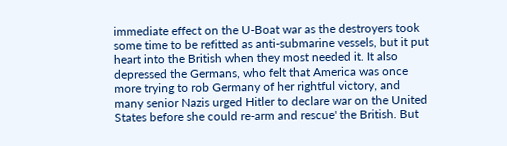immediate effect on the U-Boat war as the destroyers took some time to be refitted as anti-submarine vessels, but it put heart into the British when they most needed it. It also depressed the Germans, who felt that America was once more trying to rob Germany of her rightful victory, and many senior Nazis urged Hitler to declare war on the United States before she could re-arm and rescue' the British. But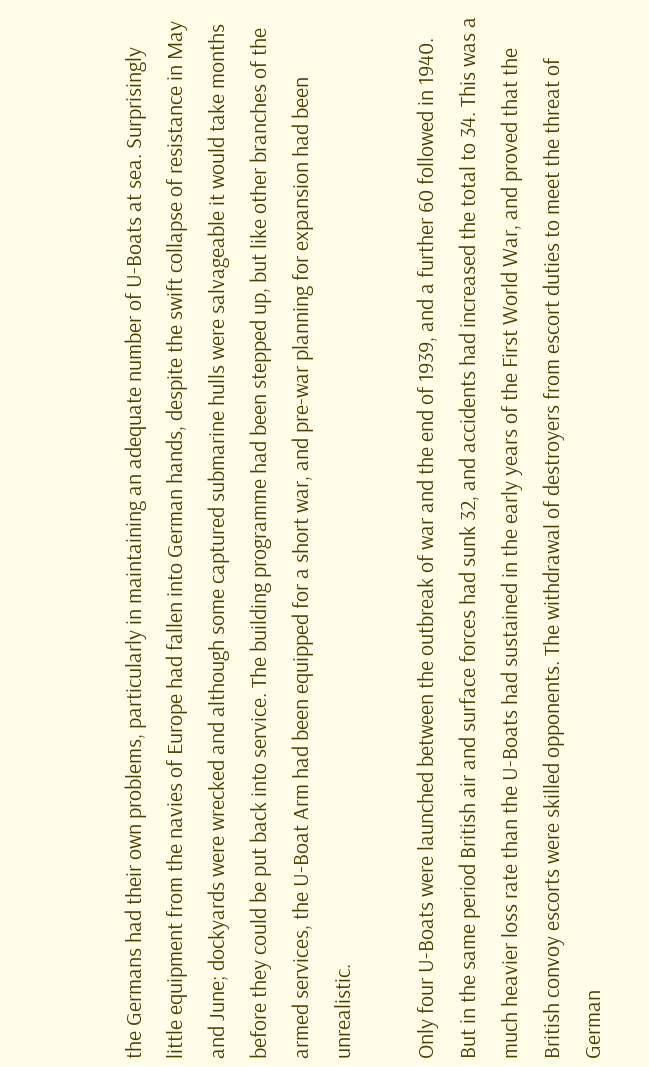the Germans had their own problems, particularly in maintaining an adequate number of U-Boats at sea. Surprisingly little equipment from the navies of Europe had fallen into German hands, despite the swift collapse of resistance in May and June; dockyards were wrecked and although some captured submarine hulls were salvageable it would take months before they could be put back into service. The building programme had been stepped up, but like other branches of the armed services, the U-Boat Arm had been equipped for a short war, and pre-war planning for expansion had been unrealistic.

Only four U-Boats were launched between the outbreak of war and the end of 1939, and a further 60 followed in 1940. But in the same period British air and surface forces had sunk 32, and accidents had increased the total to 34. This was a much heavier loss rate than the U-Boats had sustained in the early years of the First World War, and proved that the British convoy escorts were skilled opponents. The withdrawal of destroyers from escort duties to meet the threat of German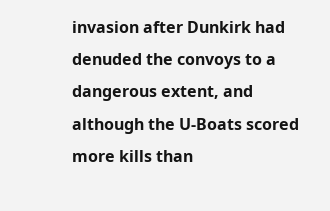invasion after Dunkirk had denuded the convoys to a dangerous extent, and although the U-Boats scored more kills than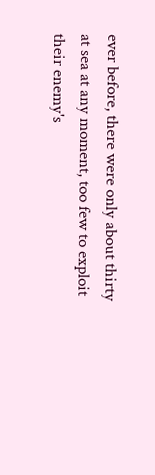ever before, there were only about thirty at sea at any moment, too few to exploit their enemy's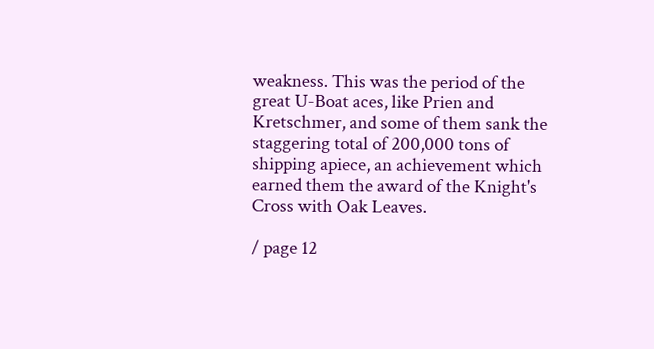weakness. This was the period of the great U-Boat aces, like Prien and Kretschmer, and some of them sank the staggering total of 200,000 tons of shipping apiece, an achievement which earned them the award of the Knight's Cross with Oak Leaves.

/ page 12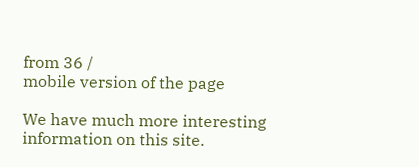from 36 /
mobile version of the page

We have much more interesting information on this site.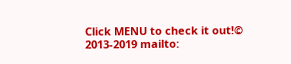Click MENU to check it out!© 2013-2019 mailto: